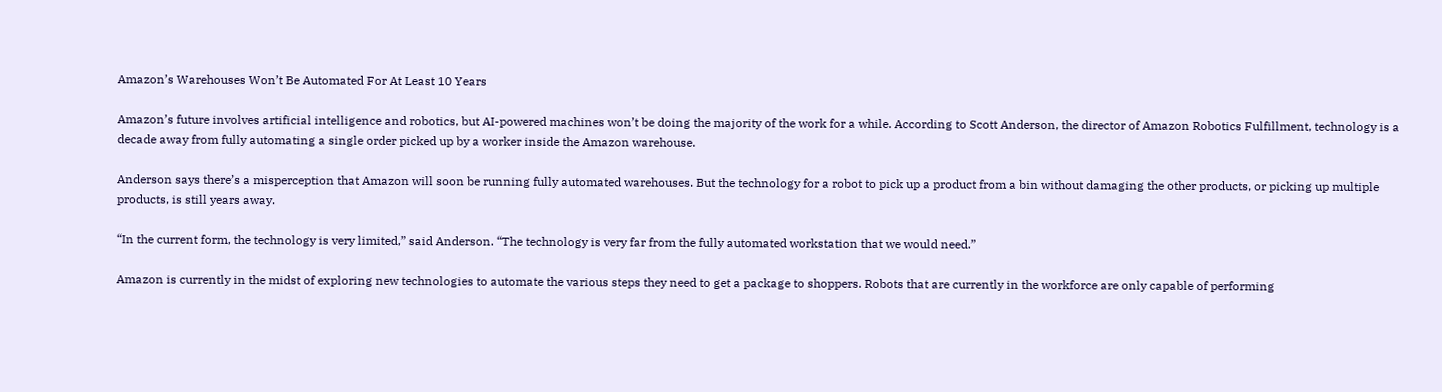Amazon’s Warehouses Won’t Be Automated For At Least 10 Years

Amazon’s future involves artificial intelligence and robotics, but AI-powered machines won’t be doing the majority of the work for a while. According to Scott Anderson, the director of Amazon Robotics Fulfillment, technology is a decade away from fully automating a single order picked up by a worker inside the Amazon warehouse.

Anderson says there’s a misperception that Amazon will soon be running fully automated warehouses. But the technology for a robot to pick up a product from a bin without damaging the other products, or picking up multiple products, is still years away.

“In the current form, the technology is very limited,” said Anderson. “The technology is very far from the fully automated workstation that we would need.”

Amazon is currently in the midst of exploring new technologies to automate the various steps they need to get a package to shoppers. Robots that are currently in the workforce are only capable of performing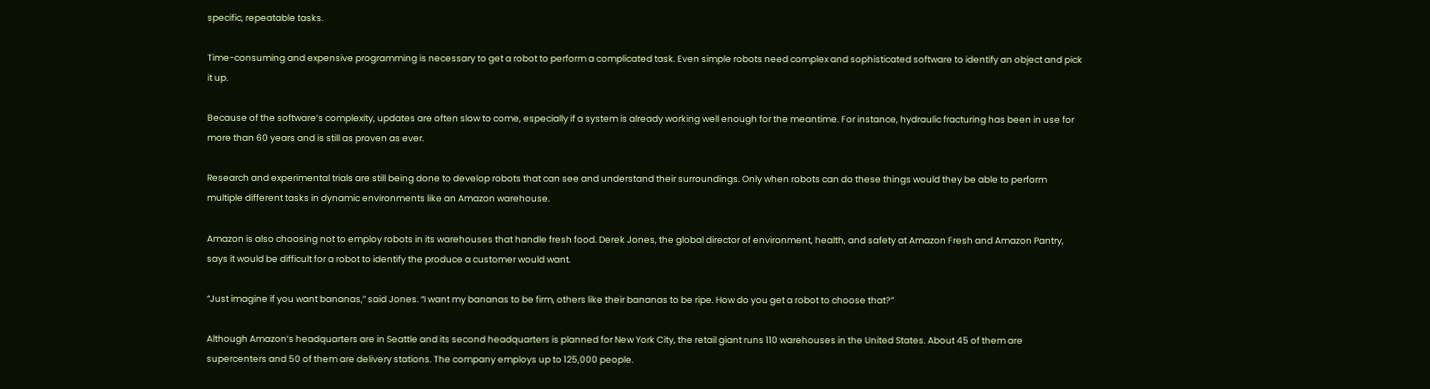specific, repeatable tasks.

Time-consuming and expensive programming is necessary to get a robot to perform a complicated task. Even simple robots need complex and sophisticated software to identify an object and pick it up.

Because of the software’s complexity, updates are often slow to come, especially if a system is already working well enough for the meantime. For instance, hydraulic fracturing has been in use for more than 60 years and is still as proven as ever.

Research and experimental trials are still being done to develop robots that can see and understand their surroundings. Only when robots can do these things would they be able to perform multiple different tasks in dynamic environments like an Amazon warehouse.

Amazon is also choosing not to employ robots in its warehouses that handle fresh food. Derek Jones, the global director of environment, health, and safety at Amazon Fresh and Amazon Pantry, says it would be difficult for a robot to identify the produce a customer would want.

“Just imagine if you want bananas,” said Jones. “I want my bananas to be firm, others like their bananas to be ripe. How do you get a robot to choose that?”

Although Amazon’s headquarters are in Seattle and its second headquarters is planned for New York City, the retail giant runs 110 warehouses in the United States. About 45 of them are supercenters and 50 of them are delivery stations. The company employs up to 125,000 people.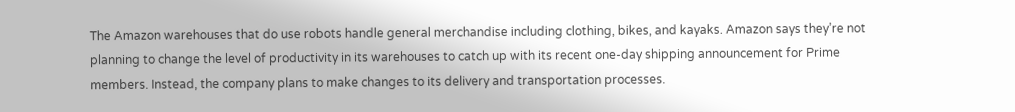The Amazon warehouses that do use robots handle general merchandise including clothing, bikes, and kayaks. Amazon says they’re not planning to change the level of productivity in its warehouses to catch up with its recent one-day shipping announcement for Prime members. Instead, the company plans to make changes to its delivery and transportation processes.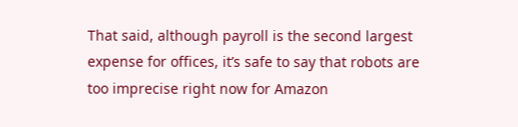That said, although payroll is the second largest expense for offices, it’s safe to say that robots are too imprecise right now for Amazon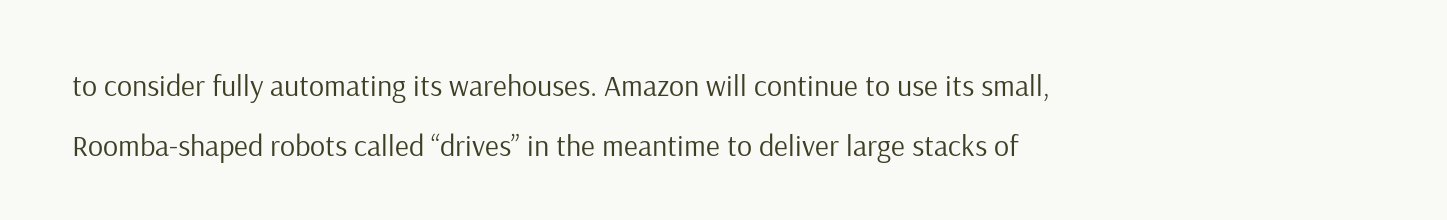to consider fully automating its warehouses. Amazon will continue to use its small, Roomba-shaped robots called “drives” in the meantime to deliver large stacks of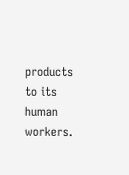products to its human workers.